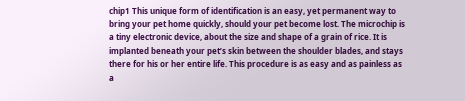chip1 This unique form of identification is an easy, yet permanent way to bring your pet home quickly, should your pet become lost. The microchip is a tiny electronic device, about the size and shape of a grain of rice. It is implanted beneath your pet’s skin between the shoulder blades, and stays there for his or her entire life. This procedure is as easy and as painless as a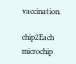vaccination.

chip2Each microchip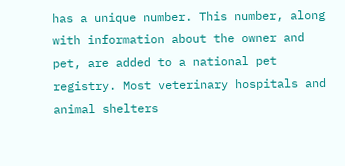has a unique number. This number, along with information about the owner and pet, are added to a national pet registry. Most veterinary hospitals and animal shelters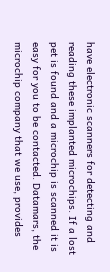have electronic scanners for detecting and reading these implanted microchips. If a lost pet is found and a microchip is scanned it is easy for you to be contacted. Datamars, the microchip company that we use, provides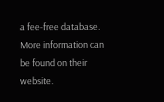a fee-free database. More information can be found on their website.